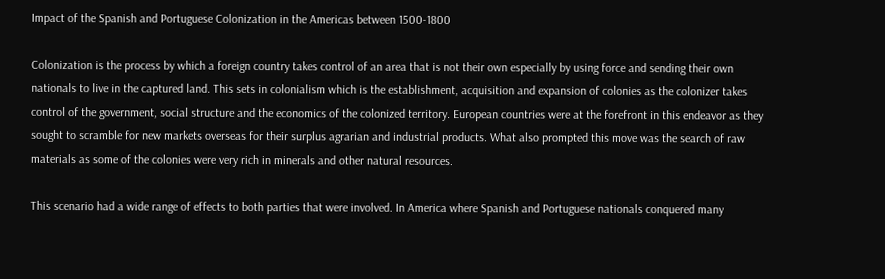Impact of the Spanish and Portuguese Colonization in the Americas between 1500-1800

Colonization is the process by which a foreign country takes control of an area that is not their own especially by using force and sending their own nationals to live in the captured land. This sets in colonialism which is the establishment, acquisition and expansion of colonies as the colonizer takes control of the government, social structure and the economics of the colonized territory. European countries were at the forefront in this endeavor as they sought to scramble for new markets overseas for their surplus agrarian and industrial products. What also prompted this move was the search of raw materials as some of the colonies were very rich in minerals and other natural resources.

This scenario had a wide range of effects to both parties that were involved. In America where Spanish and Portuguese nationals conquered many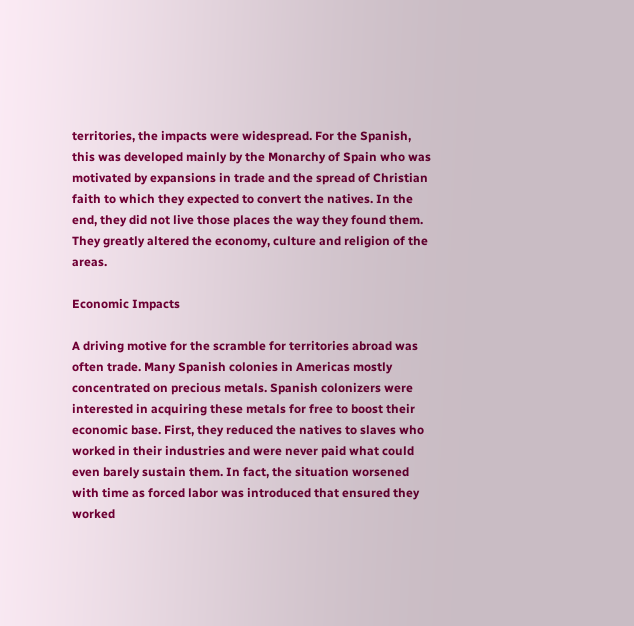territories, the impacts were widespread. For the Spanish, this was developed mainly by the Monarchy of Spain who was motivated by expansions in trade and the spread of Christian faith to which they expected to convert the natives. In the end, they did not live those places the way they found them. They greatly altered the economy, culture and religion of the areas.

Economic Impacts

A driving motive for the scramble for territories abroad was often trade. Many Spanish colonies in Americas mostly concentrated on precious metals. Spanish colonizers were interested in acquiring these metals for free to boost their economic base. First, they reduced the natives to slaves who worked in their industries and were never paid what could even barely sustain them. In fact, the situation worsened with time as forced labor was introduced that ensured they worked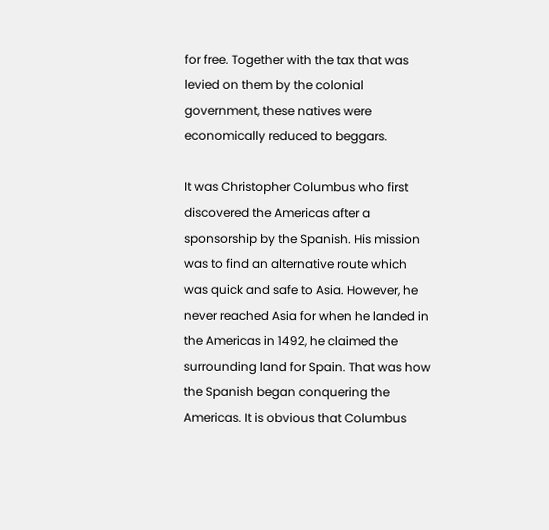for free. Together with the tax that was levied on them by the colonial government, these natives were economically reduced to beggars.

It was Christopher Columbus who first discovered the Americas after a sponsorship by the Spanish. His mission was to find an alternative route which was quick and safe to Asia. However, he never reached Asia for when he landed in the Americas in 1492, he claimed the surrounding land for Spain. That was how the Spanish began conquering the Americas. It is obvious that Columbus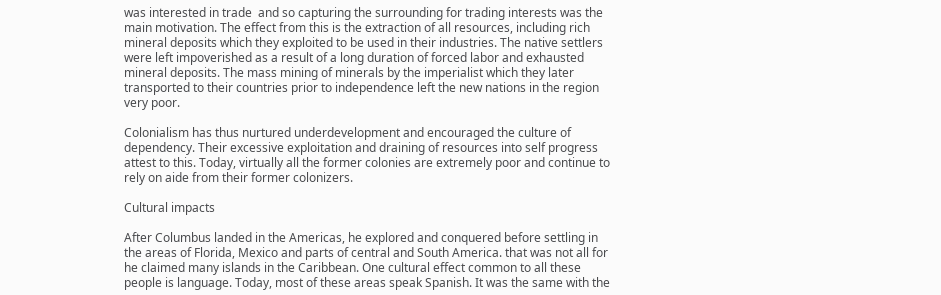was interested in trade  and so capturing the surrounding for trading interests was the main motivation. The effect from this is the extraction of all resources, including rich mineral deposits which they exploited to be used in their industries. The native settlers were left impoverished as a result of a long duration of forced labor and exhausted mineral deposits. The mass mining of minerals by the imperialist which they later transported to their countries prior to independence left the new nations in the region very poor.

Colonialism has thus nurtured underdevelopment and encouraged the culture of dependency. Their excessive exploitation and draining of resources into self progress attest to this. Today, virtually all the former colonies are extremely poor and continue to rely on aide from their former colonizers.

Cultural impacts

After Columbus landed in the Americas, he explored and conquered before settling in the areas of Florida, Mexico and parts of central and South America. that was not all for he claimed many islands in the Caribbean. One cultural effect common to all these people is language. Today, most of these areas speak Spanish. It was the same with the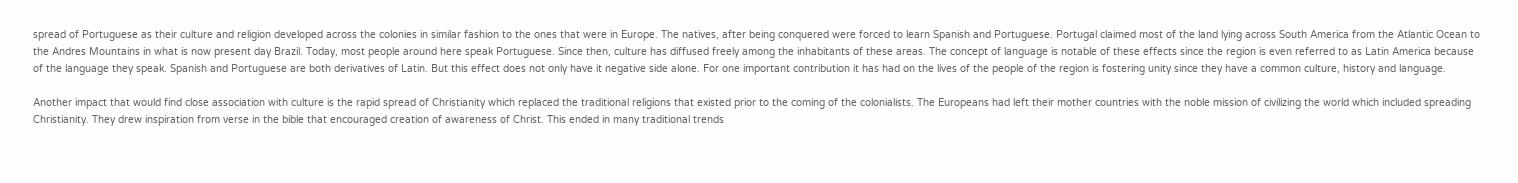spread of Portuguese as their culture and religion developed across the colonies in similar fashion to the ones that were in Europe. The natives, after being conquered were forced to learn Spanish and Portuguese. Portugal claimed most of the land lying across South America from the Atlantic Ocean to the Andres Mountains in what is now present day Brazil. Today, most people around here speak Portuguese. Since then, culture has diffused freely among the inhabitants of these areas. The concept of language is notable of these effects since the region is even referred to as Latin America because of the language they speak. Spanish and Portuguese are both derivatives of Latin. But this effect does not only have it negative side alone. For one important contribution it has had on the lives of the people of the region is fostering unity since they have a common culture, history and language.

Another impact that would find close association with culture is the rapid spread of Christianity which replaced the traditional religions that existed prior to the coming of the colonialists. The Europeans had left their mother countries with the noble mission of civilizing the world which included spreading Christianity. They drew inspiration from verse in the bible that encouraged creation of awareness of Christ. This ended in many traditional trends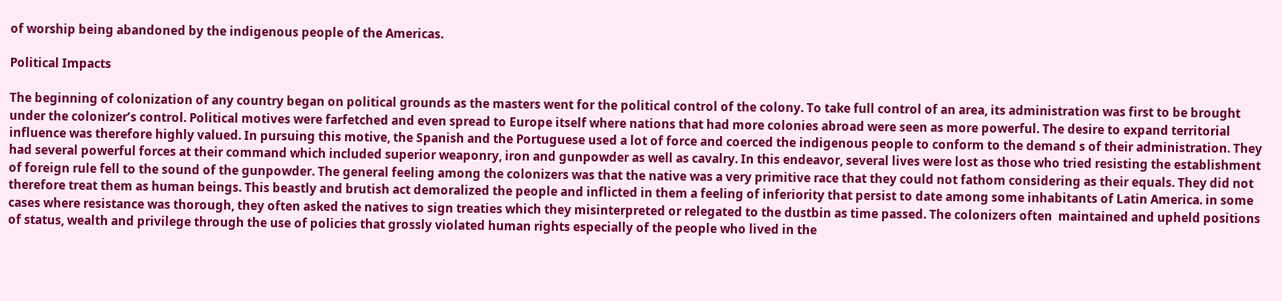of worship being abandoned by the indigenous people of the Americas.

Political Impacts

The beginning of colonization of any country began on political grounds as the masters went for the political control of the colony. To take full control of an area, its administration was first to be brought under the colonizer’s control. Political motives were farfetched and even spread to Europe itself where nations that had more colonies abroad were seen as more powerful. The desire to expand territorial influence was therefore highly valued. In pursuing this motive, the Spanish and the Portuguese used a lot of force and coerced the indigenous people to conform to the demand s of their administration. They had several powerful forces at their command which included superior weaponry, iron and gunpowder as well as cavalry. In this endeavor, several lives were lost as those who tried resisting the establishment of foreign rule fell to the sound of the gunpowder. The general feeling among the colonizers was that the native was a very primitive race that they could not fathom considering as their equals. They did not therefore treat them as human beings. This beastly and brutish act demoralized the people and inflicted in them a feeling of inferiority that persist to date among some inhabitants of Latin America. in some cases where resistance was thorough, they often asked the natives to sign treaties which they misinterpreted or relegated to the dustbin as time passed. The colonizers often  maintained and upheld positions of status, wealth and privilege through the use of policies that grossly violated human rights especially of the people who lived in the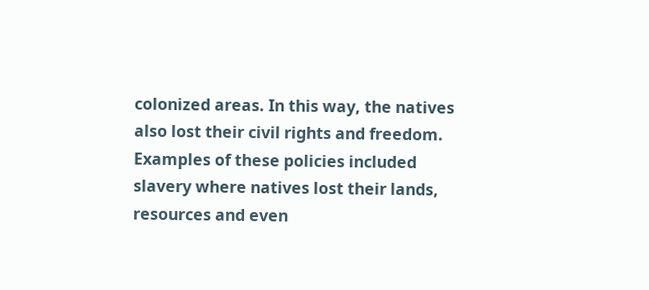colonized areas. In this way, the natives also lost their civil rights and freedom. Examples of these policies included slavery where natives lost their lands, resources and even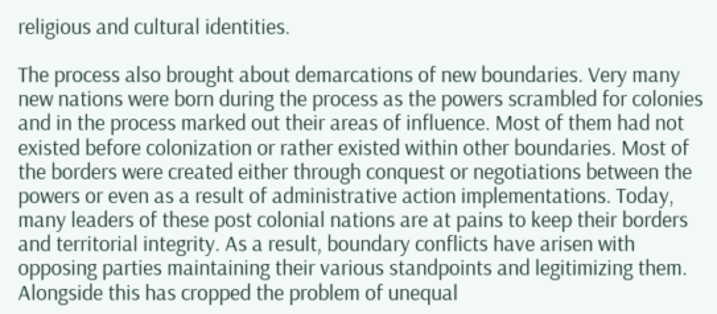religious and cultural identities.

The process also brought about demarcations of new boundaries. Very many new nations were born during the process as the powers scrambled for colonies and in the process marked out their areas of influence. Most of them had not existed before colonization or rather existed within other boundaries. Most of the borders were created either through conquest or negotiations between the powers or even as a result of administrative action implementations. Today, many leaders of these post colonial nations are at pains to keep their borders and territorial integrity. As a result, boundary conflicts have arisen with opposing parties maintaining their various standpoints and legitimizing them. Alongside this has cropped the problem of unequal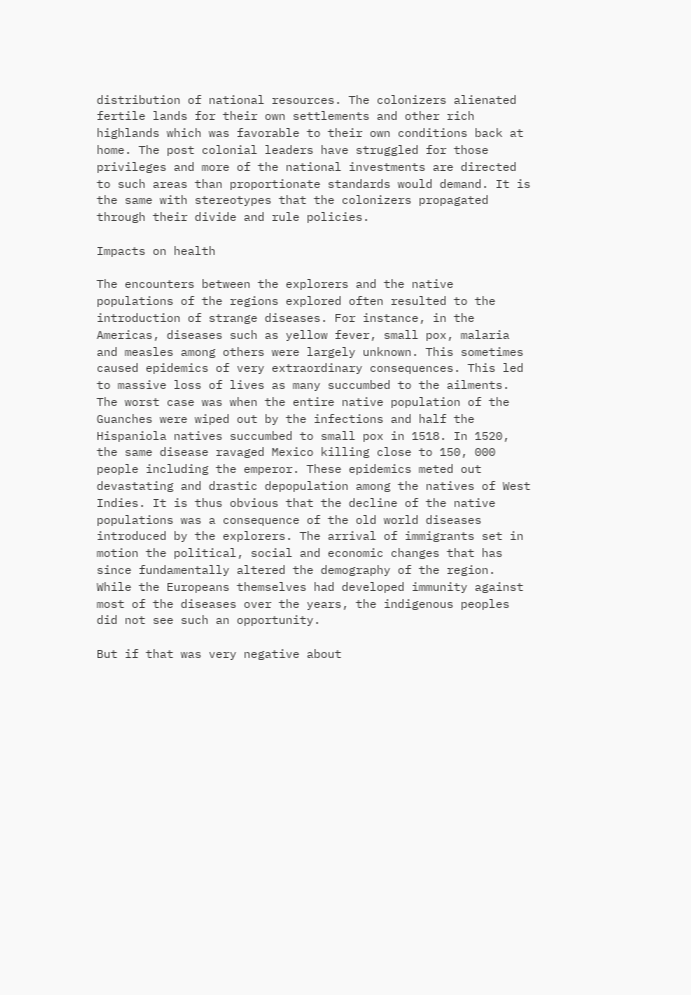distribution of national resources. The colonizers alienated fertile lands for their own settlements and other rich highlands which was favorable to their own conditions back at home. The post colonial leaders have struggled for those privileges and more of the national investments are directed to such areas than proportionate standards would demand. It is the same with stereotypes that the colonizers propagated through their divide and rule policies.

Impacts on health

The encounters between the explorers and the native populations of the regions explored often resulted to the introduction of strange diseases. For instance, in the Americas, diseases such as yellow fever, small pox, malaria and measles among others were largely unknown. This sometimes caused epidemics of very extraordinary consequences. This led to massive loss of lives as many succumbed to the ailments. The worst case was when the entire native population of the Guanches were wiped out by the infections and half the Hispaniola natives succumbed to small pox in 1518. In 1520, the same disease ravaged Mexico killing close to 150, 000 people including the emperor. These epidemics meted out devastating and drastic depopulation among the natives of West Indies. It is thus obvious that the decline of the native populations was a consequence of the old world diseases introduced by the explorers. The arrival of immigrants set in motion the political, social and economic changes that has since fundamentally altered the demography of the region. While the Europeans themselves had developed immunity against most of the diseases over the years, the indigenous peoples did not see such an opportunity.

But if that was very negative about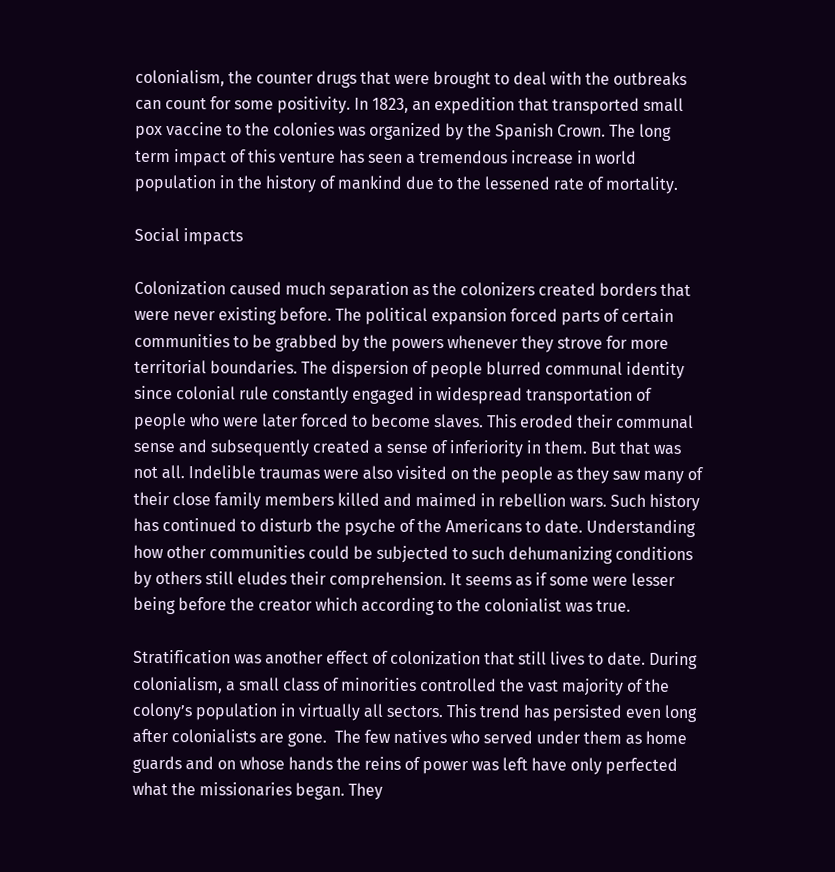colonialism, the counter drugs that were brought to deal with the outbreaks can count for some positivity. In 1823, an expedition that transported small pox vaccine to the colonies was organized by the Spanish Crown. The long term impact of this venture has seen a tremendous increase in world population in the history of mankind due to the lessened rate of mortality.

Social impacts

Colonization caused much separation as the colonizers created borders that were never existing before. The political expansion forced parts of certain communities to be grabbed by the powers whenever they strove for more territorial boundaries. The dispersion of people blurred communal identity since colonial rule constantly engaged in widespread transportation of people who were later forced to become slaves. This eroded their communal sense and subsequently created a sense of inferiority in them. But that was not all. Indelible traumas were also visited on the people as they saw many of their close family members killed and maimed in rebellion wars. Such history has continued to disturb the psyche of the Americans to date. Understanding how other communities could be subjected to such dehumanizing conditions by others still eludes their comprehension. It seems as if some were lesser being before the creator which according to the colonialist was true.

Stratification was another effect of colonization that still lives to date. During colonialism, a small class of minorities controlled the vast majority of the colony’s population in virtually all sectors. This trend has persisted even long after colonialists are gone.  The few natives who served under them as home guards and on whose hands the reins of power was left have only perfected what the missionaries began. They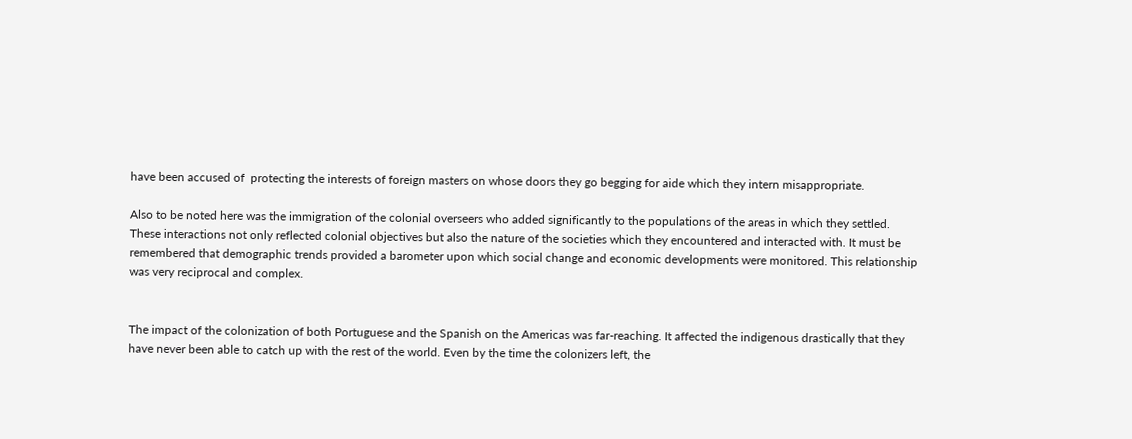have been accused of  protecting the interests of foreign masters on whose doors they go begging for aide which they intern misappropriate.

Also to be noted here was the immigration of the colonial overseers who added significantly to the populations of the areas in which they settled. These interactions not only reflected colonial objectives but also the nature of the societies which they encountered and interacted with. It must be remembered that demographic trends provided a barometer upon which social change and economic developments were monitored. This relationship was very reciprocal and complex.


The impact of the colonization of both Portuguese and the Spanish on the Americas was far-reaching. It affected the indigenous drastically that they have never been able to catch up with the rest of the world. Even by the time the colonizers left, the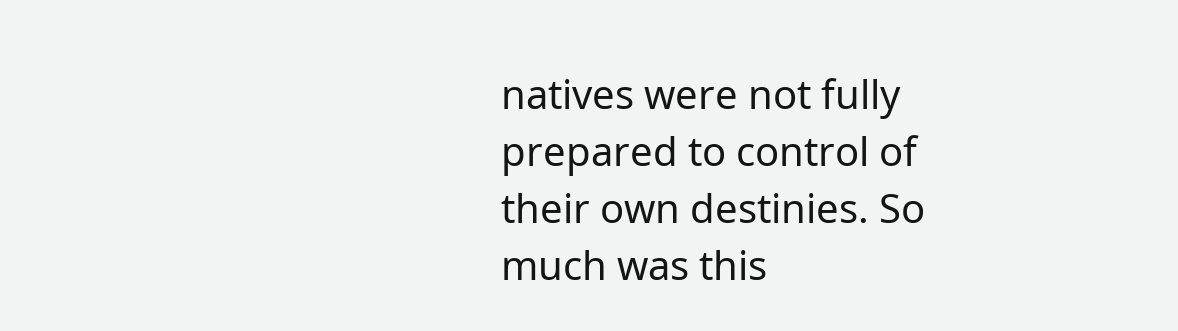natives were not fully prepared to control of their own destinies. So much was this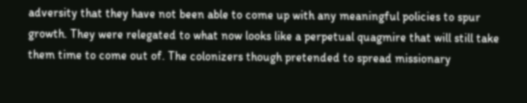adversity that they have not been able to come up with any meaningful policies to spur growth. They were relegated to what now looks like a perpetual quagmire that will still take them time to come out of. The colonizers though pretended to spread missionary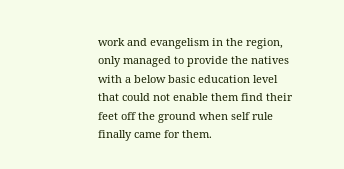work and evangelism in the region, only managed to provide the natives with a below basic education level that could not enable them find their feet off the ground when self rule finally came for them.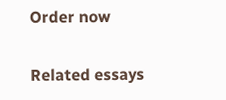Order now

Related essays